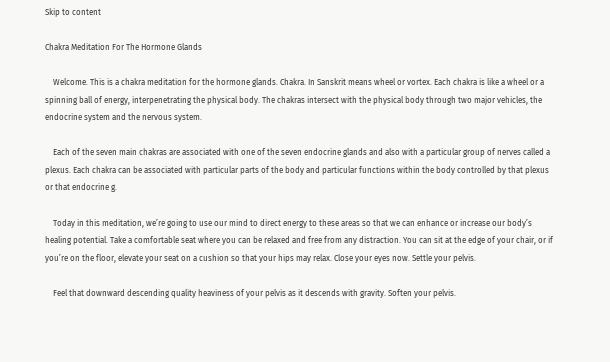Skip to content

Chakra Meditation For The Hormone Glands

    Welcome. This is a chakra meditation for the hormone glands. Chakra. In Sanskrit means wheel or vortex. Each chakra is like a wheel or a spinning ball of energy, interpenetrating the physical body. The chakras intersect with the physical body through two major vehicles, the endocrine system and the nervous system.

    Each of the seven main chakras are associated with one of the seven endocrine glands and also with a particular group of nerves called a plexus. Each chakra can be associated with particular parts of the body and particular functions within the body controlled by that plexus or that endocrine g.

    Today in this meditation, we’re going to use our mind to direct energy to these areas so that we can enhance or increase our body’s healing potential. Take a comfortable seat where you can be relaxed and free from any distraction. You can sit at the edge of your chair, or if you’re on the floor, elevate your seat on a cushion so that your hips may relax. Close your eyes now. Settle your pelvis.

    Feel that downward descending quality heaviness of your pelvis as it descends with gravity. Soften your pelvis.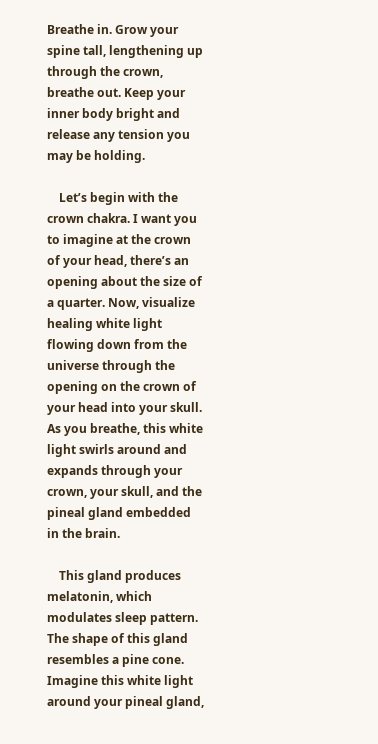Breathe in. Grow your spine tall, lengthening up through the crown, breathe out. Keep your inner body bright and release any tension you may be holding.

    Let’s begin with the crown chakra. I want you to imagine at the crown of your head, there’s an opening about the size of a quarter. Now, visualize healing white light flowing down from the universe through the opening on the crown of your head into your skull. As you breathe, this white light swirls around and expands through your crown, your skull, and the pineal gland embedded in the brain.

    This gland produces melatonin, which modulates sleep pattern. The shape of this gland resembles a pine cone. Imagine this white light around your pineal gland,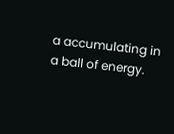a accumulating in a ball of energy.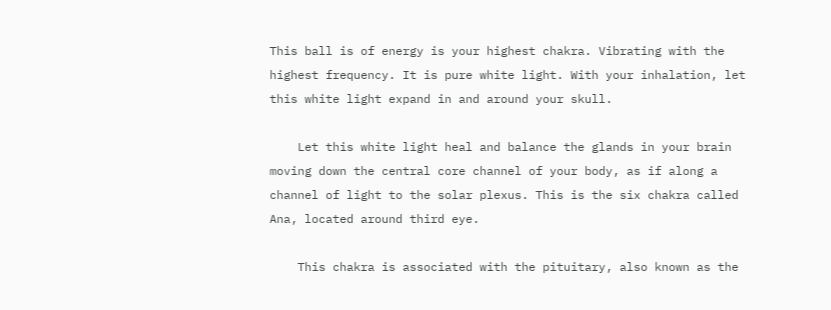This ball is of energy is your highest chakra. Vibrating with the highest frequency. It is pure white light. With your inhalation, let this white light expand in and around your skull.

    Let this white light heal and balance the glands in your brain moving down the central core channel of your body, as if along a channel of light to the solar plexus. This is the six chakra called Ana, located around third eye.

    This chakra is associated with the pituitary, also known as the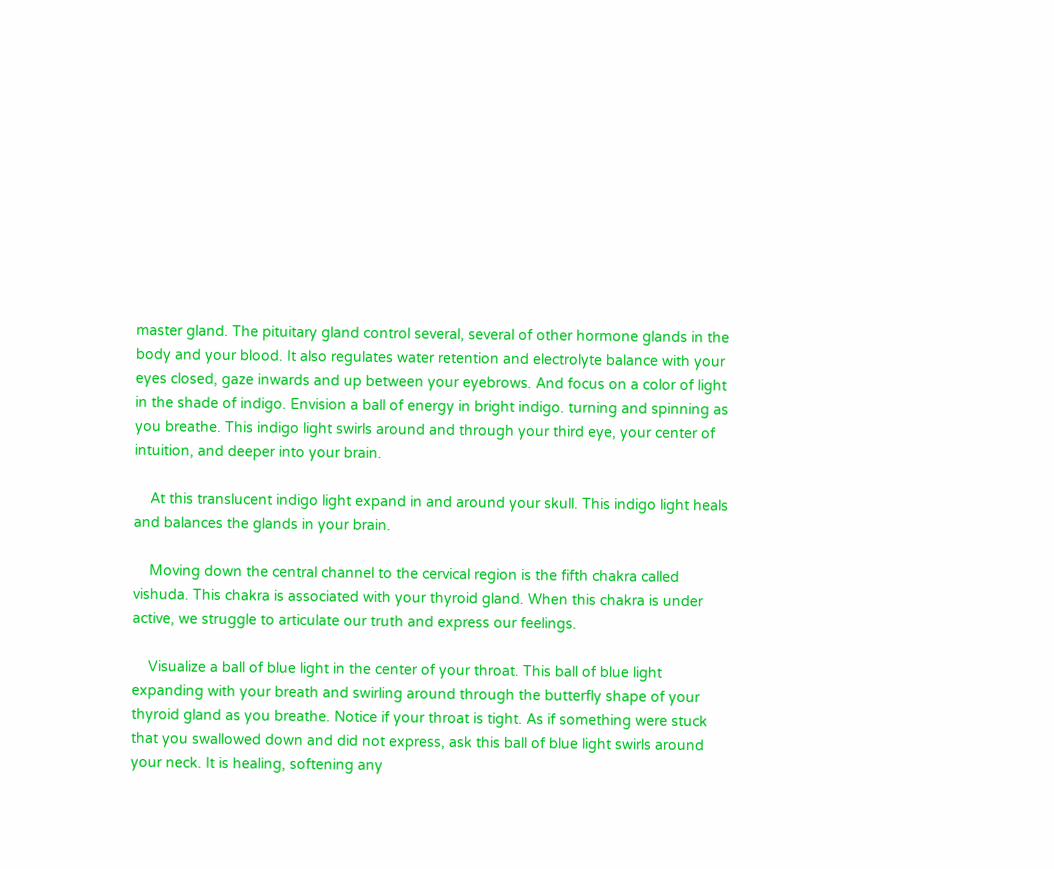master gland. The pituitary gland control several, several of other hormone glands in the body and your blood. It also regulates water retention and electrolyte balance with your eyes closed, gaze inwards and up between your eyebrows. And focus on a color of light in the shade of indigo. Envision a ball of energy in bright indigo. turning and spinning as you breathe. This indigo light swirls around and through your third eye, your center of intuition, and deeper into your brain.

    At this translucent indigo light expand in and around your skull. This indigo light heals and balances the glands in your brain.

    Moving down the central channel to the cervical region is the fifth chakra called vishuda. This chakra is associated with your thyroid gland. When this chakra is under active, we struggle to articulate our truth and express our feelings.

    Visualize a ball of blue light in the center of your throat. This ball of blue light expanding with your breath and swirling around through the butterfly shape of your thyroid gland as you breathe. Notice if your throat is tight. As if something were stuck that you swallowed down and did not express, ask this ball of blue light swirls around your neck. It is healing, softening any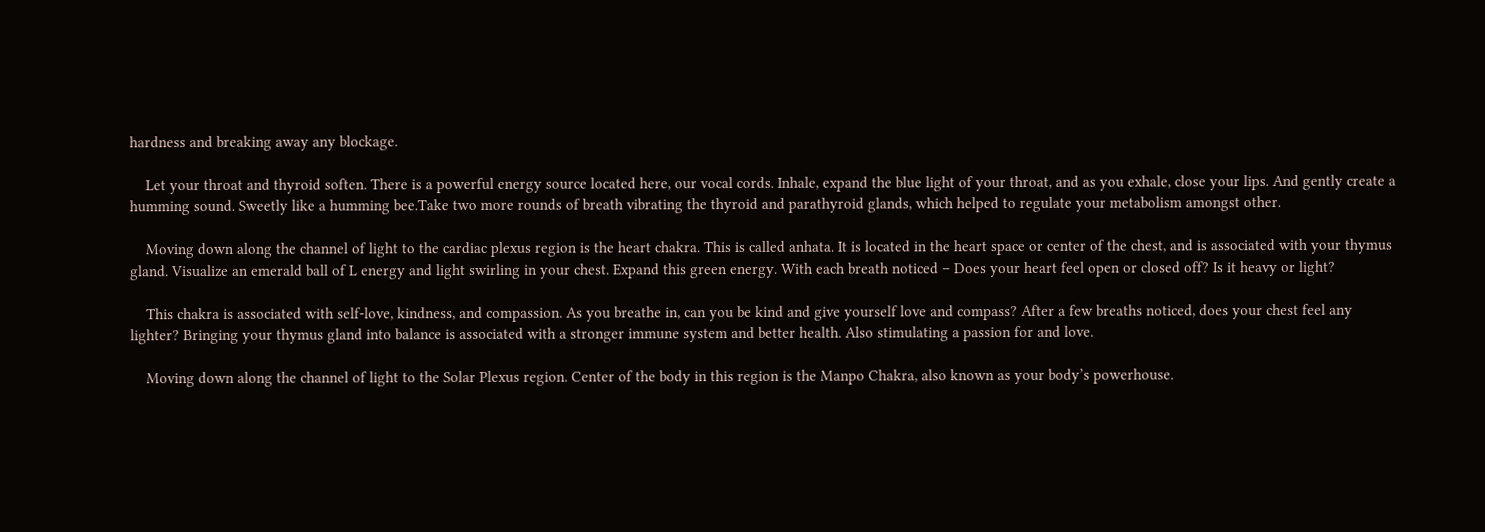hardness and breaking away any blockage.

    Let your throat and thyroid soften. There is a powerful energy source located here, our vocal cords. Inhale, expand the blue light of your throat, and as you exhale, close your lips. And gently create a humming sound. Sweetly like a humming bee.Take two more rounds of breath vibrating the thyroid and parathyroid glands, which helped to regulate your metabolism amongst other.

    Moving down along the channel of light to the cardiac plexus region is the heart chakra. This is called anhata. It is located in the heart space or center of the chest, and is associated with your thymus gland. Visualize an emerald ball of L energy and light swirling in your chest. Expand this green energy. With each breath noticed – Does your heart feel open or closed off? Is it heavy or light?

    This chakra is associated with self-love, kindness, and compassion. As you breathe in, can you be kind and give yourself love and compass? After a few breaths noticed, does your chest feel any lighter? Bringing your thymus gland into balance is associated with a stronger immune system and better health. Also stimulating a passion for and love.

    Moving down along the channel of light to the Solar Plexus region. Center of the body in this region is the Manpo Chakra, also known as your body’s powerhouse.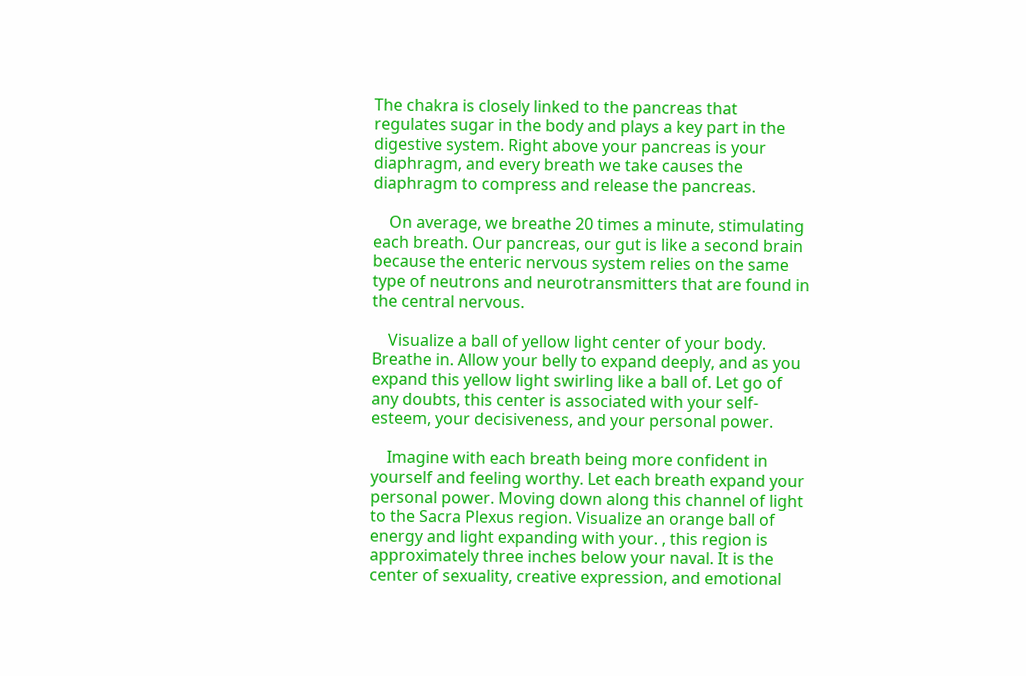The chakra is closely linked to the pancreas that regulates sugar in the body and plays a key part in the digestive system. Right above your pancreas is your diaphragm, and every breath we take causes the diaphragm to compress and release the pancreas.

    On average, we breathe 20 times a minute, stimulating each breath. Our pancreas, our gut is like a second brain because the enteric nervous system relies on the same type of neutrons and neurotransmitters that are found in the central nervous.

    Visualize a ball of yellow light center of your body. Breathe in. Allow your belly to expand deeply, and as you expand this yellow light swirling like a ball of. Let go of any doubts, this center is associated with your self-esteem, your decisiveness, and your personal power.

    Imagine with each breath being more confident in yourself and feeling worthy. Let each breath expand your personal power. Moving down along this channel of light to the Sacra Plexus region. Visualize an orange ball of energy and light expanding with your. , this region is approximately three inches below your naval. It is the center of sexuality, creative expression, and emotional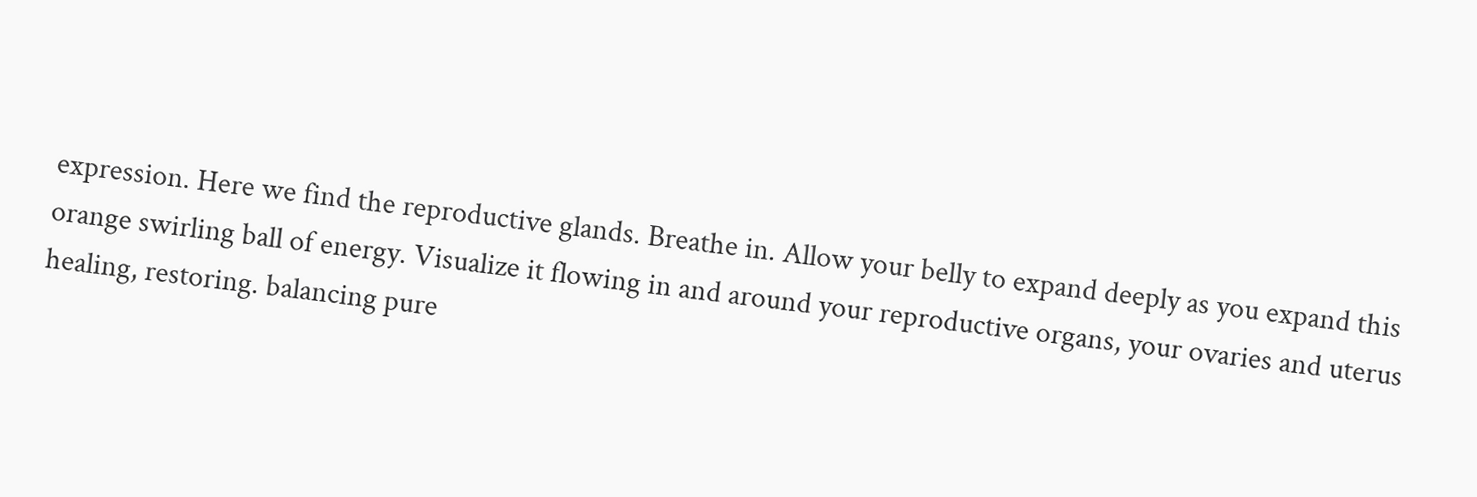expression. Here we find the reproductive glands. Breathe in. Allow your belly to expand deeply as you expand this orange swirling ball of energy. Visualize it flowing in and around your reproductive organs, your ovaries and uterus healing, restoring. balancing pure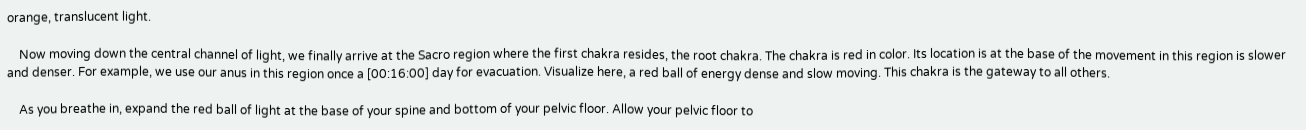orange, translucent light.

    Now moving down the central channel of light, we finally arrive at the Sacro region where the first chakra resides, the root chakra. The chakra is red in color. Its location is at the base of the movement in this region is slower and denser. For example, we use our anus in this region once a [00:16:00] day for evacuation. Visualize here, a red ball of energy dense and slow moving. This chakra is the gateway to all others.

    As you breathe in, expand the red ball of light at the base of your spine and bottom of your pelvic floor. Allow your pelvic floor to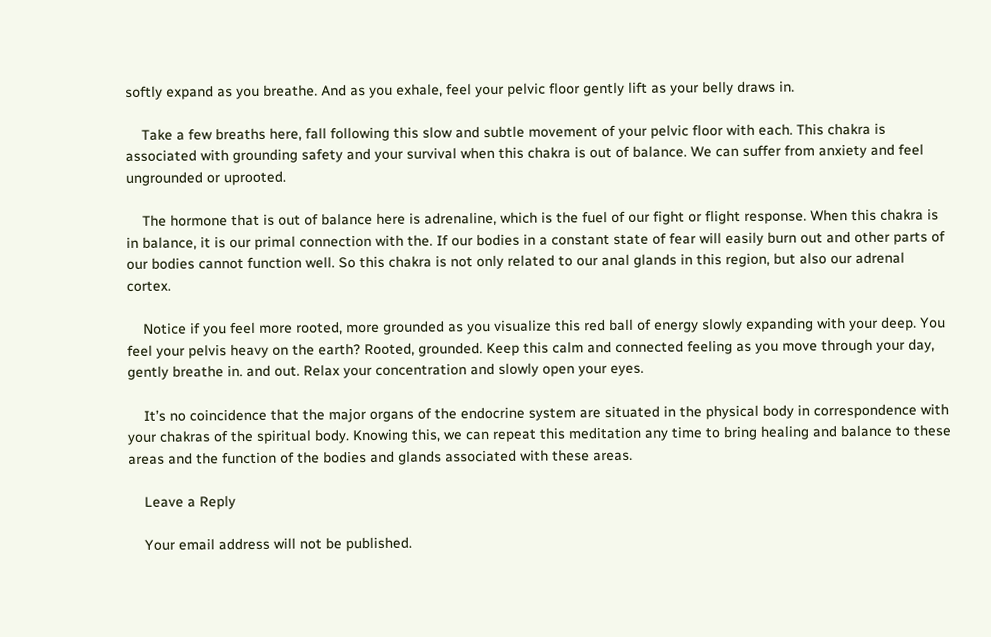softly expand as you breathe. And as you exhale, feel your pelvic floor gently lift as your belly draws in.

    Take a few breaths here, fall following this slow and subtle movement of your pelvic floor with each. This chakra is associated with grounding safety and your survival when this chakra is out of balance. We can suffer from anxiety and feel ungrounded or uprooted.

    The hormone that is out of balance here is adrenaline, which is the fuel of our fight or flight response. When this chakra is in balance, it is our primal connection with the. If our bodies in a constant state of fear will easily burn out and other parts of our bodies cannot function well. So this chakra is not only related to our anal glands in this region, but also our adrenal cortex.

    Notice if you feel more rooted, more grounded as you visualize this red ball of energy slowly expanding with your deep. You feel your pelvis heavy on the earth? Rooted, grounded. Keep this calm and connected feeling as you move through your day, gently breathe in. and out. Relax your concentration and slowly open your eyes.

    It’s no coincidence that the major organs of the endocrine system are situated in the physical body in correspondence with your chakras of the spiritual body. Knowing this, we can repeat this meditation any time to bring healing and balance to these areas and the function of the bodies and glands associated with these areas.

    Leave a Reply

    Your email address will not be published.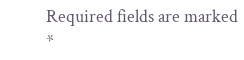Required fields are marked *